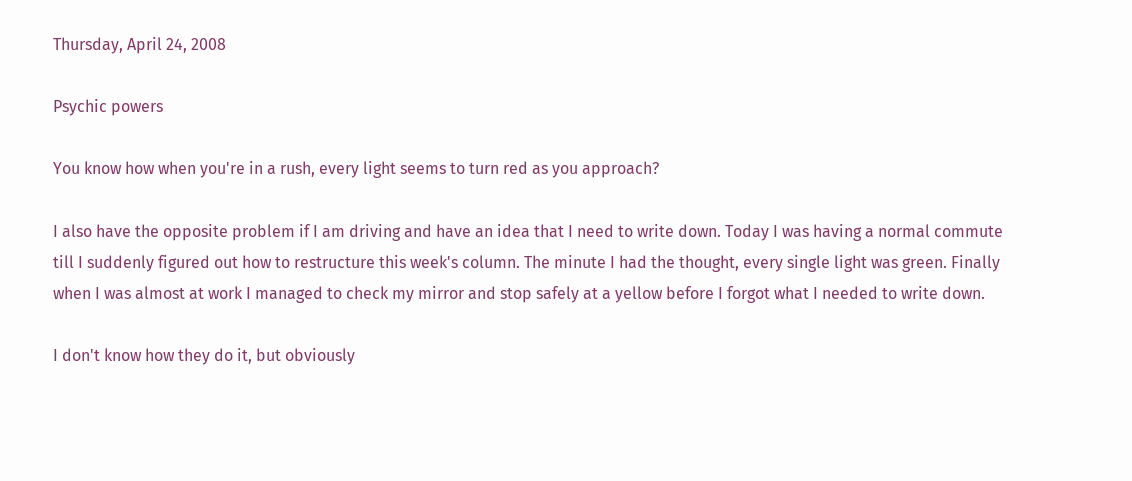Thursday, April 24, 2008

Psychic powers

You know how when you're in a rush, every light seems to turn red as you approach?

I also have the opposite problem if I am driving and have an idea that I need to write down. Today I was having a normal commute till I suddenly figured out how to restructure this week's column. The minute I had the thought, every single light was green. Finally when I was almost at work I managed to check my mirror and stop safely at a yellow before I forgot what I needed to write down.

I don't know how they do it, but obviously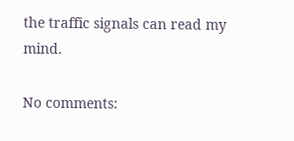the traffic signals can read my mind.

No comments: